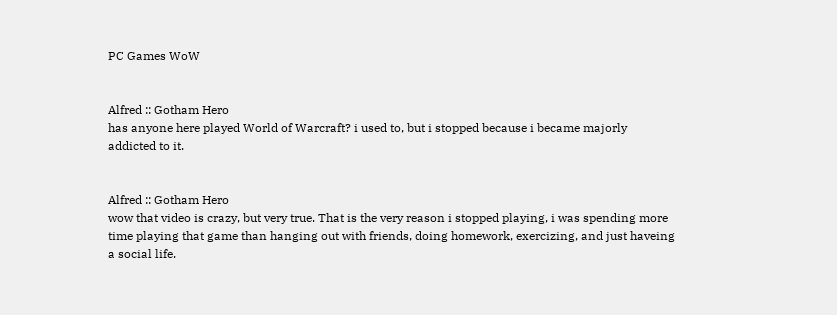PC Games WoW


Alfred :: Gotham Hero
has anyone here played World of Warcraft? i used to, but i stopped because i became majorly addicted to it.


Alfred :: Gotham Hero
wow that video is crazy, but very true. That is the very reason i stopped playing, i was spending more time playing that game than hanging out with friends, doing homework, exercizing, and just haveing a social life.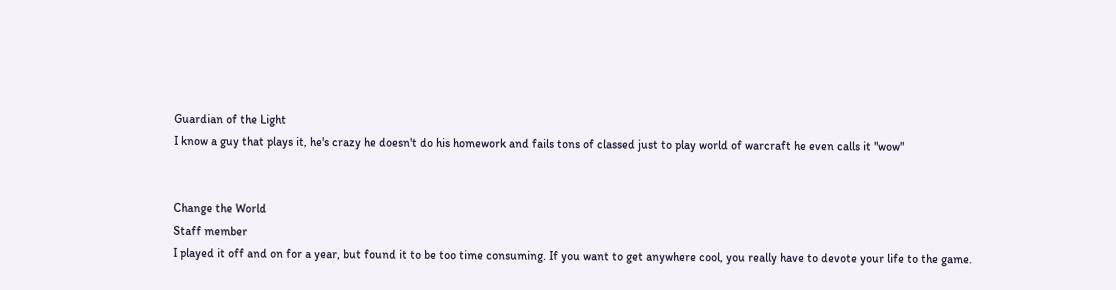Guardian of the Light
I know a guy that plays it, he's crazy he doesn't do his homework and fails tons of classed just to play world of warcraft he even calls it "wow"


Change the World
Staff member
I played it off and on for a year, but found it to be too time consuming. If you want to get anywhere cool, you really have to devote your life to the game.